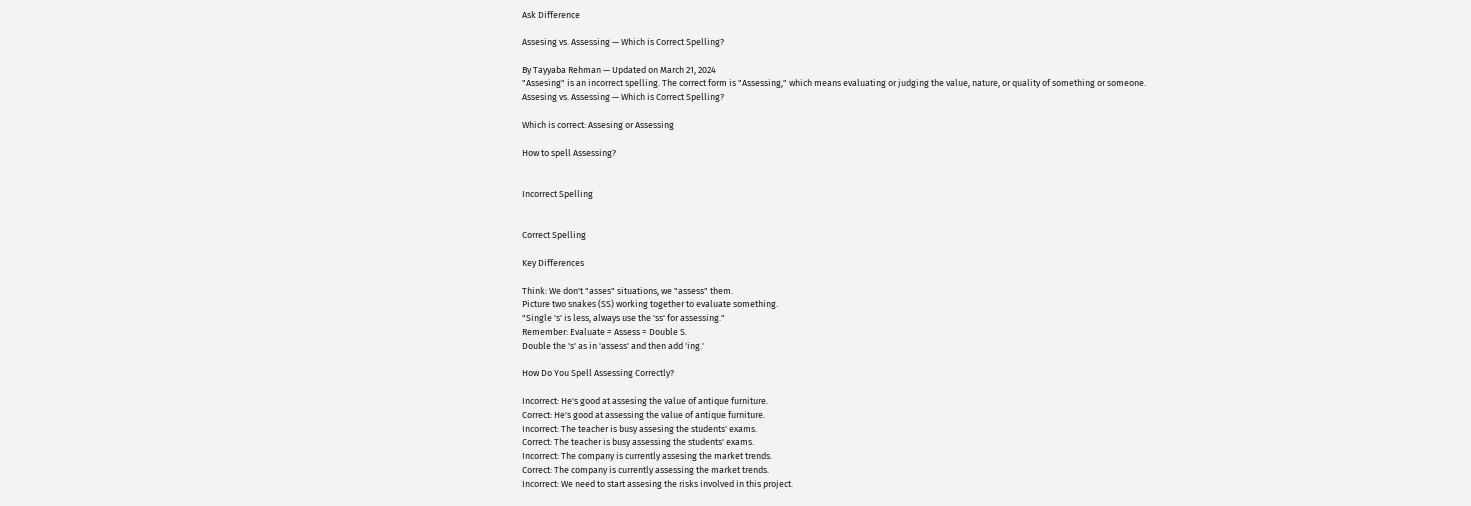Ask Difference

Assesing vs. Assessing — Which is Correct Spelling?

By Tayyaba Rehman — Updated on March 21, 2024
"Assesing" is an incorrect spelling. The correct form is "Assessing," which means evaluating or judging the value, nature, or quality of something or someone.
Assesing vs. Assessing — Which is Correct Spelling?

Which is correct: Assesing or Assessing

How to spell Assessing?


Incorrect Spelling


Correct Spelling

Key Differences

Think: We don't "asses" situations, we "assess" them.
Picture two snakes (SS) working together to evaluate something.
"Single 's' is less, always use the 'ss' for assessing."
Remember: Evaluate = Assess = Double S.
Double the 's' as in 'assess' and then add 'ing.'

How Do You Spell Assessing Correctly?

Incorrect: He's good at assesing the value of antique furniture.
Correct: He's good at assessing the value of antique furniture.
Incorrect: The teacher is busy assesing the students' exams.
Correct: The teacher is busy assessing the students' exams.
Incorrect: The company is currently assesing the market trends.
Correct: The company is currently assessing the market trends.
Incorrect: We need to start assesing the risks involved in this project.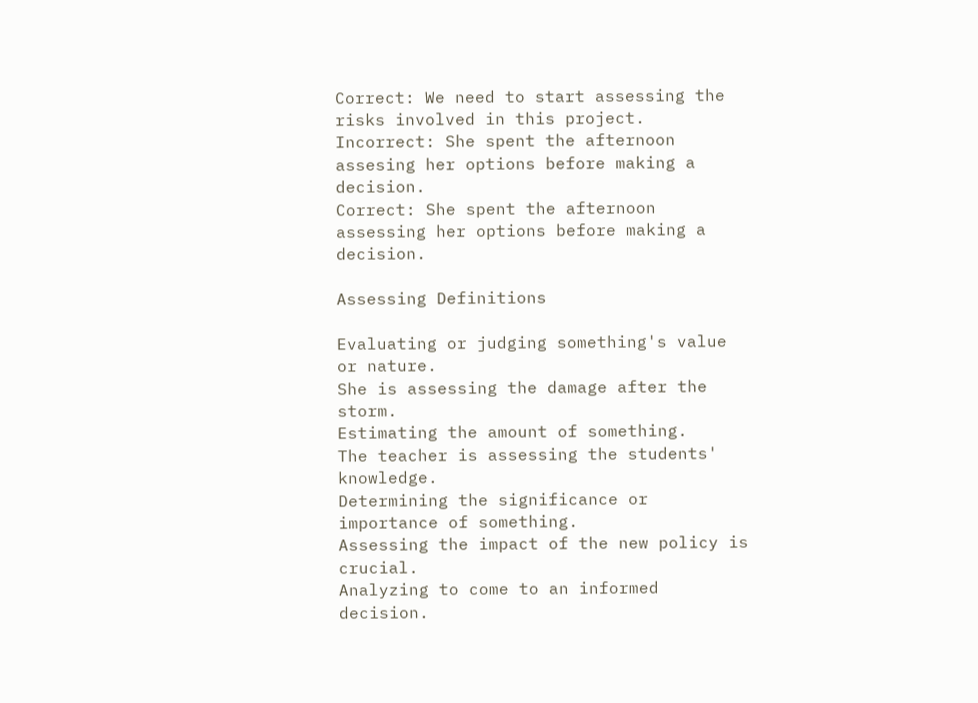Correct: We need to start assessing the risks involved in this project.
Incorrect: She spent the afternoon assesing her options before making a decision.
Correct: She spent the afternoon assessing her options before making a decision.

Assessing Definitions

Evaluating or judging something's value or nature.
She is assessing the damage after the storm.
Estimating the amount of something.
The teacher is assessing the students' knowledge.
Determining the significance or importance of something.
Assessing the impact of the new policy is crucial.
Analyzing to come to an informed decision.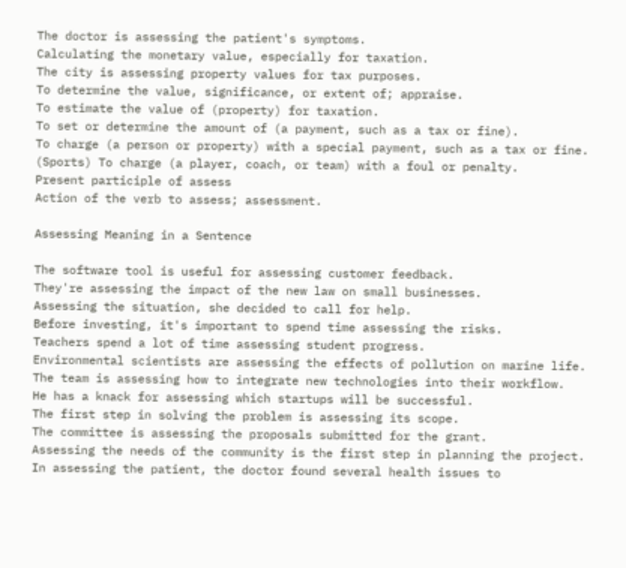The doctor is assessing the patient's symptoms.
Calculating the monetary value, especially for taxation.
The city is assessing property values for tax purposes.
To determine the value, significance, or extent of; appraise.
To estimate the value of (property) for taxation.
To set or determine the amount of (a payment, such as a tax or fine).
To charge (a person or property) with a special payment, such as a tax or fine.
(Sports) To charge (a player, coach, or team) with a foul or penalty.
Present participle of assess
Action of the verb to assess; assessment.

Assessing Meaning in a Sentence

The software tool is useful for assessing customer feedback.
They're assessing the impact of the new law on small businesses.
Assessing the situation, she decided to call for help.
Before investing, it's important to spend time assessing the risks.
Teachers spend a lot of time assessing student progress.
Environmental scientists are assessing the effects of pollution on marine life.
The team is assessing how to integrate new technologies into their workflow.
He has a knack for assessing which startups will be successful.
The first step in solving the problem is assessing its scope.
The committee is assessing the proposals submitted for the grant.
Assessing the needs of the community is the first step in planning the project.
In assessing the patient, the doctor found several health issues to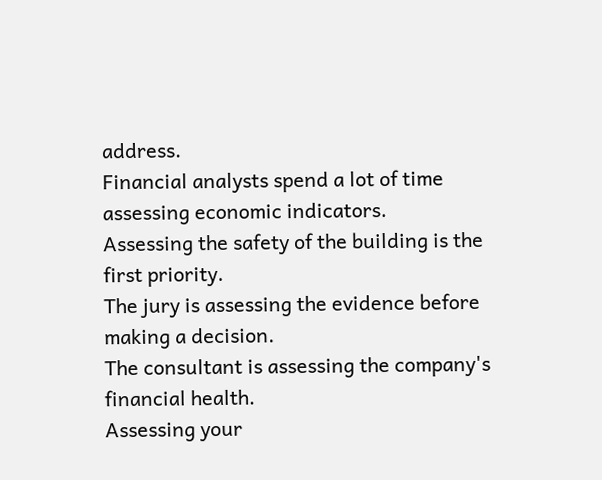address.
Financial analysts spend a lot of time assessing economic indicators.
Assessing the safety of the building is the first priority.
The jury is assessing the evidence before making a decision.
The consultant is assessing the company's financial health.
Assessing your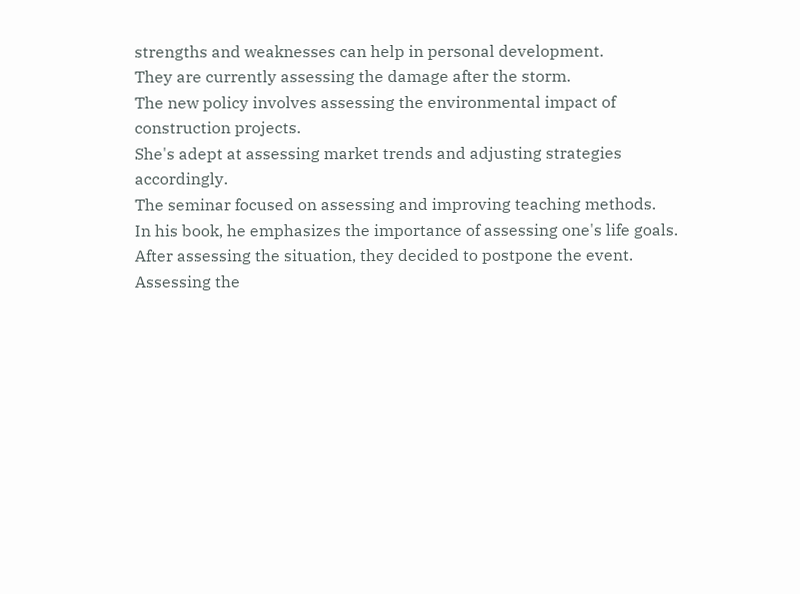strengths and weaknesses can help in personal development.
They are currently assessing the damage after the storm.
The new policy involves assessing the environmental impact of construction projects.
She's adept at assessing market trends and adjusting strategies accordingly.
The seminar focused on assessing and improving teaching methods.
In his book, he emphasizes the importance of assessing one's life goals.
After assessing the situation, they decided to postpone the event.
Assessing the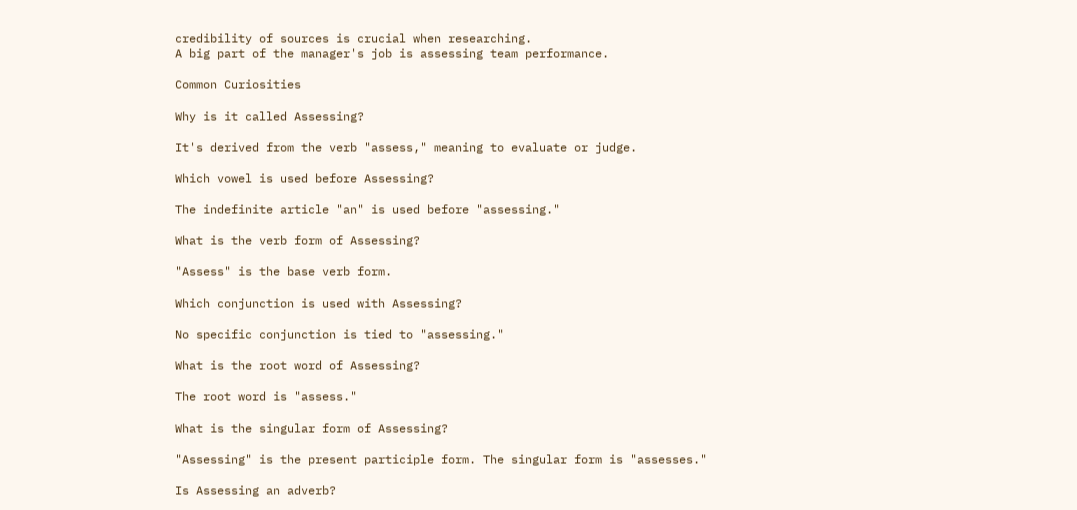credibility of sources is crucial when researching.
A big part of the manager's job is assessing team performance.

Common Curiosities

Why is it called Assessing?

It's derived from the verb "assess," meaning to evaluate or judge.

Which vowel is used before Assessing?

The indefinite article "an" is used before "assessing."

What is the verb form of Assessing?

"Assess" is the base verb form.

Which conjunction is used with Assessing?

No specific conjunction is tied to "assessing."

What is the root word of Assessing?

The root word is "assess."

What is the singular form of Assessing?

"Assessing" is the present participle form. The singular form is "assesses."

Is Assessing an adverb?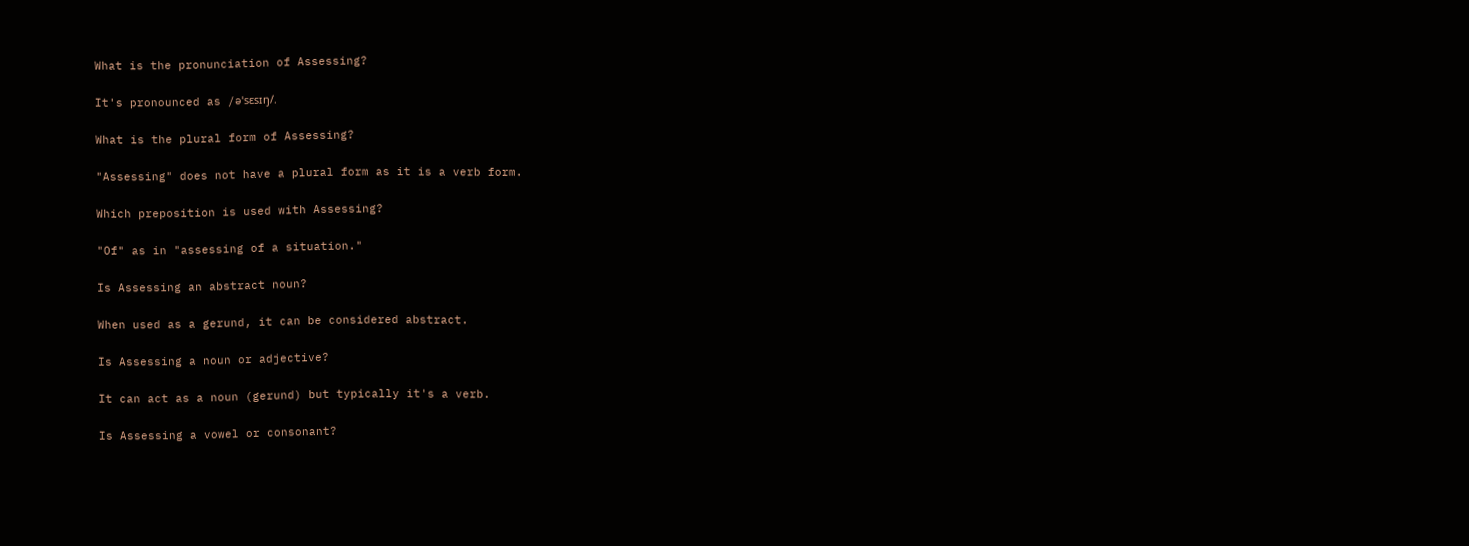What is the pronunciation of Assessing?

It's pronounced as /əˈsɛsɪŋ/.

What is the plural form of Assessing?

"Assessing" does not have a plural form as it is a verb form.

Which preposition is used with Assessing?

"Of" as in "assessing of a situation."

Is Assessing an abstract noun?

When used as a gerund, it can be considered abstract.

Is Assessing a noun or adjective?

It can act as a noun (gerund) but typically it's a verb.

Is Assessing a vowel or consonant?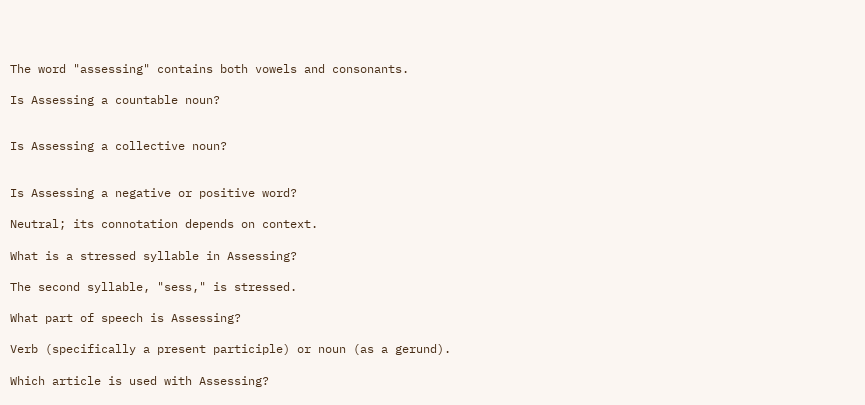The word "assessing" contains both vowels and consonants.

Is Assessing a countable noun?


Is Assessing a collective noun?


Is Assessing a negative or positive word?

Neutral; its connotation depends on context.

What is a stressed syllable in Assessing?

The second syllable, "sess," is stressed.

What part of speech is Assessing?

Verb (specifically a present participle) or noun (as a gerund).

Which article is used with Assessing?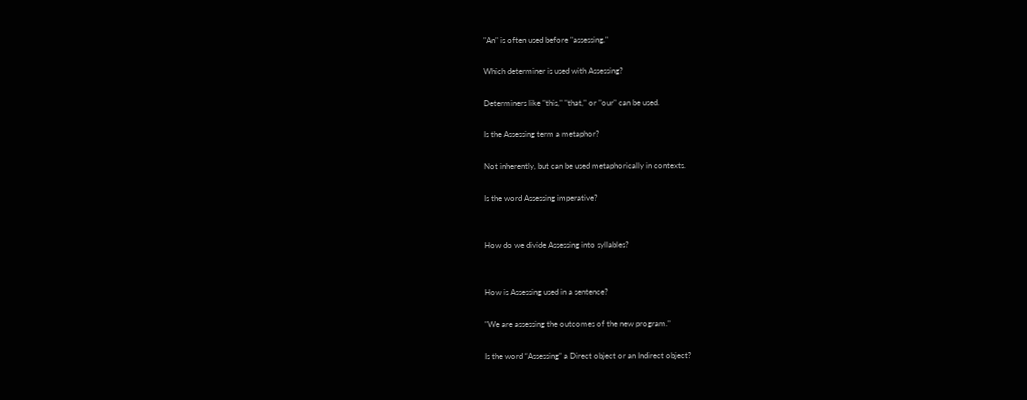"An" is often used before "assessing."

Which determiner is used with Assessing?

Determiners like "this," "that," or "our" can be used.

Is the Assessing term a metaphor?

Not inherently, but can be used metaphorically in contexts.

Is the word Assessing imperative?


How do we divide Assessing into syllables?


How is Assessing used in a sentence?

"We are assessing the outcomes of the new program."

Is the word “Assessing” a Direct object or an Indirect object?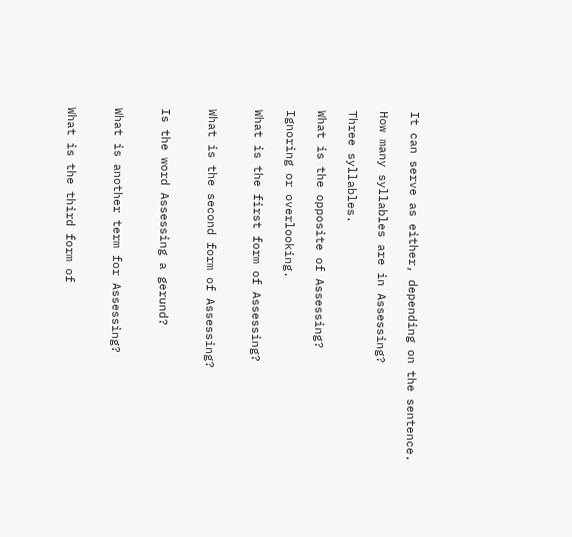It can serve as either, depending on the sentence.

How many syllables are in Assessing?

Three syllables.

What is the opposite of Assessing?

Ignoring or overlooking.

What is the first form of Assessing?


What is the second form of Assessing?


Is the word Assessing a gerund?


What is another term for Assessing?


What is the third form of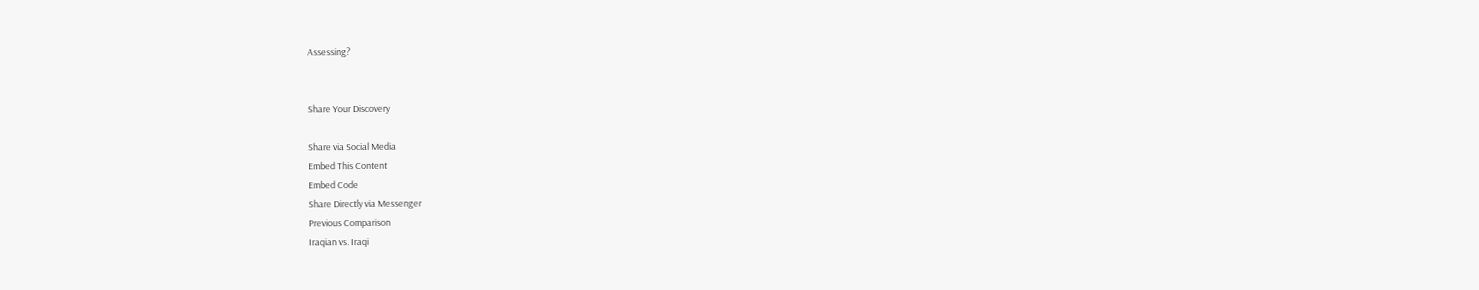Assessing?


Share Your Discovery

Share via Social Media
Embed This Content
Embed Code
Share Directly via Messenger
Previous Comparison
Iraqian vs. Iraqi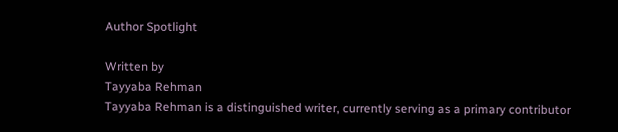Author Spotlight

Written by
Tayyaba Rehman
Tayyaba Rehman is a distinguished writer, currently serving as a primary contributor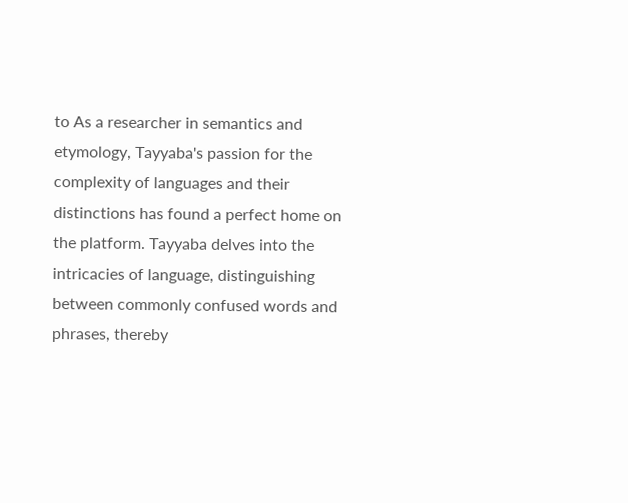to As a researcher in semantics and etymology, Tayyaba's passion for the complexity of languages and their distinctions has found a perfect home on the platform. Tayyaba delves into the intricacies of language, distinguishing between commonly confused words and phrases, thereby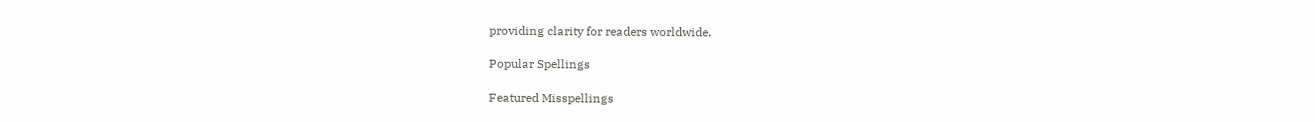providing clarity for readers worldwide.

Popular Spellings

Featured Misspellings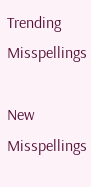Trending Misspellings

New Misspellings